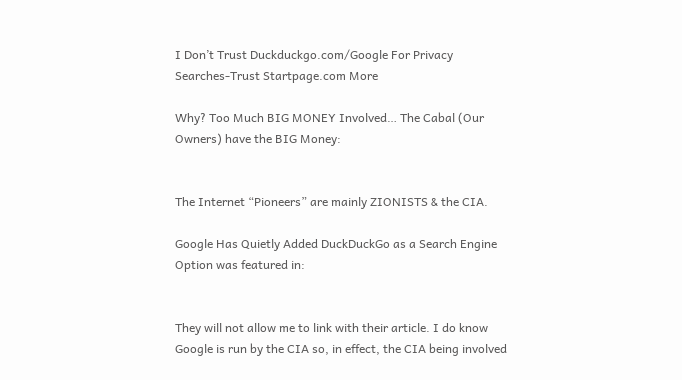I Don’t Trust Duckduckgo.com/Google For Privacy Searches-Trust Startpage.com More

Why? Too Much BIG MONEY Involved… The Cabal (Our Owners) have the BIG Money:


The Internet “Pioneers” are mainly ZIONISTS & the CIA.

Google Has Quietly Added DuckDuckGo as a Search Engine Option was featured in:


They will not allow me to link with their article. I do know Google is run by the CIA so, in effect, the CIA being involved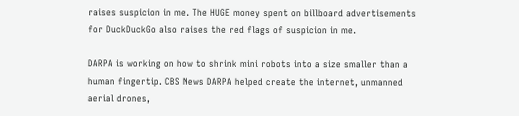raises suspicion in me. The HUGE money spent on billboard advertisements for DuckDuckGo also raises the red flags of suspicion in me.

DARPA is working on how to shrink mini robots into a size smaller than a human fingertip. CBS News DARPA helped create the internet, unmanned aerial drones,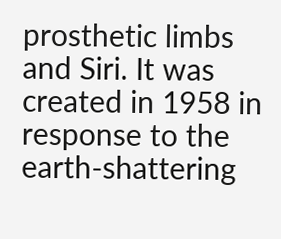prosthetic limbs and Siri. It was created in 1958 in response to the earth-shattering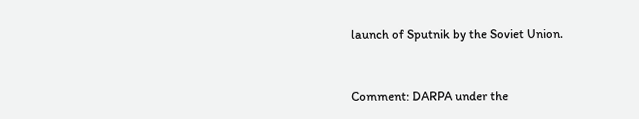launch of Sputnik by the Soviet Union.


Comment: DARPA under the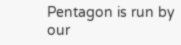Pentagon is run by our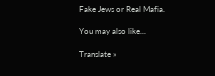Fake Jews or Real Mafia.

You may also like...

Translate »